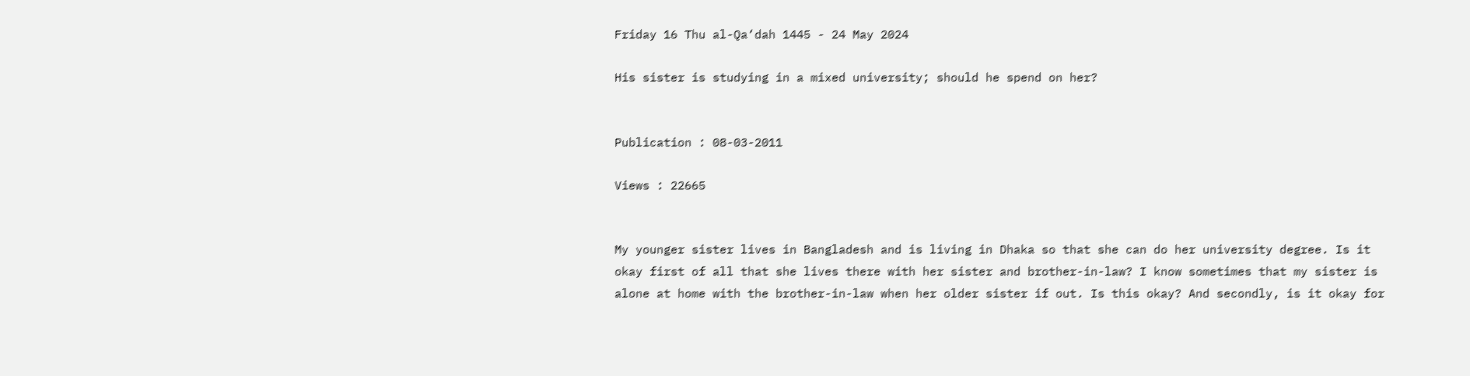Friday 16 Thu al-Qa‘dah 1445 - 24 May 2024

His sister is studying in a mixed university; should he spend on her?


Publication : 08-03-2011

Views : 22665


My younger sister lives in Bangladesh and is living in Dhaka so that she can do her university degree. Is it okay first of all that she lives there with her sister and brother-in-law? I know sometimes that my sister is alone at home with the brother-in-law when her older sister if out. Is this okay? And secondly, is it okay for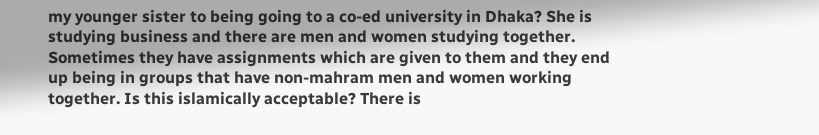my younger sister to being going to a co-ed university in Dhaka? She is studying business and there are men and women studying together. Sometimes they have assignments which are given to them and they end up being in groups that have non-mahram men and women working together. Is this islamically acceptable? There is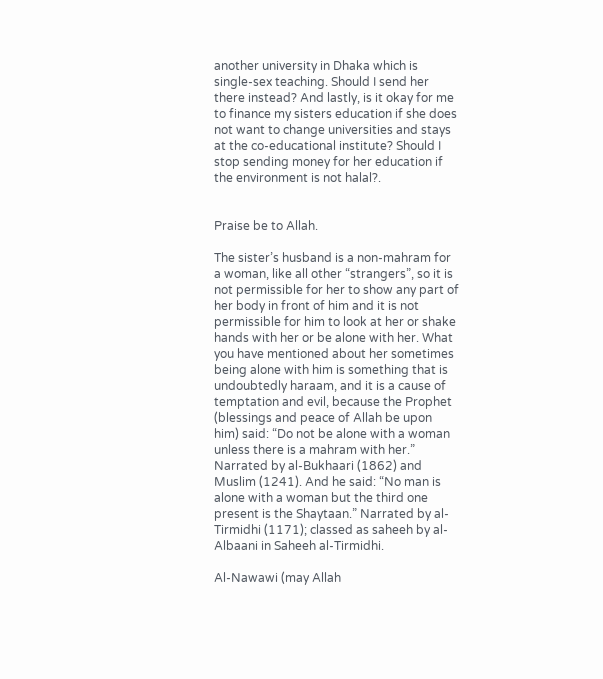another university in Dhaka which is single-sex teaching. Should I send her there instead? And lastly, is it okay for me to finance my sisters education if she does not want to change universities and stays at the co-educational institute? Should I stop sending money for her education if the environment is not halal?.


Praise be to Allah.

The sister’s husband is a non-mahram for a woman, like all other “strangers”, so it is not permissible for her to show any part of her body in front of him and it is not permissible for him to look at her or shake hands with her or be alone with her. What you have mentioned about her sometimes being alone with him is something that is undoubtedly haraam, and it is a cause of temptation and evil, because the Prophet (blessings and peace of Allah be upon him) said: “Do not be alone with a woman unless there is a mahram with her.” Narrated by al-Bukhaari (1862) and Muslim (1241). And he said: “No man is alone with a woman but the third one present is the Shaytaan.” Narrated by al-Tirmidhi (1171); classed as saheeh by al-Albaani in Saheeh al-Tirmidhi.

Al-Nawawi (may Allah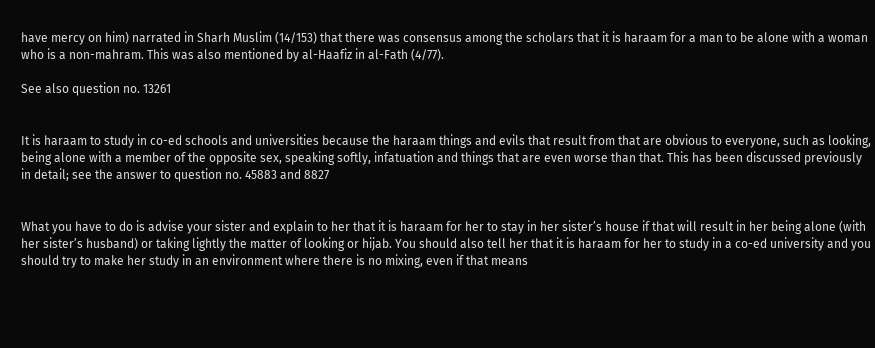have mercy on him) narrated in Sharh Muslim (14/153) that there was consensus among the scholars that it is haraam for a man to be alone with a woman who is a non-mahram. This was also mentioned by al-Haafiz in al-Fath (4/77).

See also question no. 13261


It is haraam to study in co-ed schools and universities because the haraam things and evils that result from that are obvious to everyone, such as looking, being alone with a member of the opposite sex, speaking softly, infatuation and things that are even worse than that. This has been discussed previously in detail; see the answer to question no. 45883 and 8827


What you have to do is advise your sister and explain to her that it is haraam for her to stay in her sister’s house if that will result in her being alone (with her sister’s husband) or taking lightly the matter of looking or hijab. You should also tell her that it is haraam for her to study in a co-ed university and you should try to make her study in an environment where there is no mixing, even if that means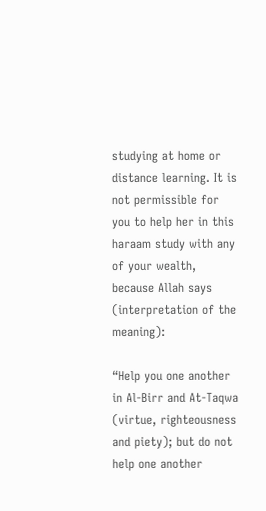studying at home or distance learning. It is not permissible for you to help her in this haraam study with any of your wealth, because Allah says (interpretation of the meaning):

“Help you one another in Al‑Birr and At‑Taqwa (virtue, righteousness and piety); but do not help one another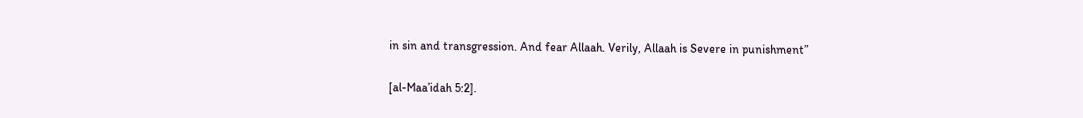in sin and transgression. And fear Allaah. Verily, Allaah is Severe in punishment”

[al-Maa’idah 5:2].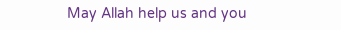May Allah help us and you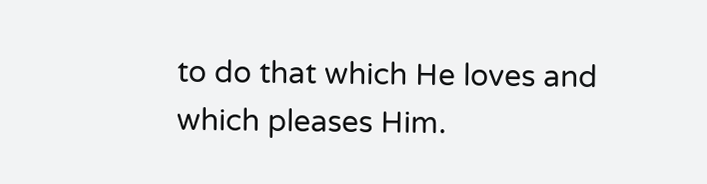to do that which He loves and which pleases Him.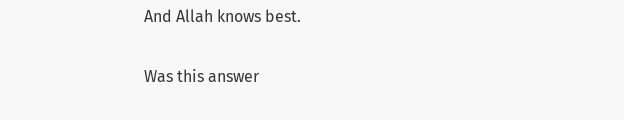And Allah knows best.

Was this answer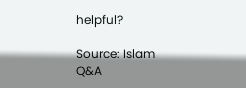helpful?

Source: Islam Q&A